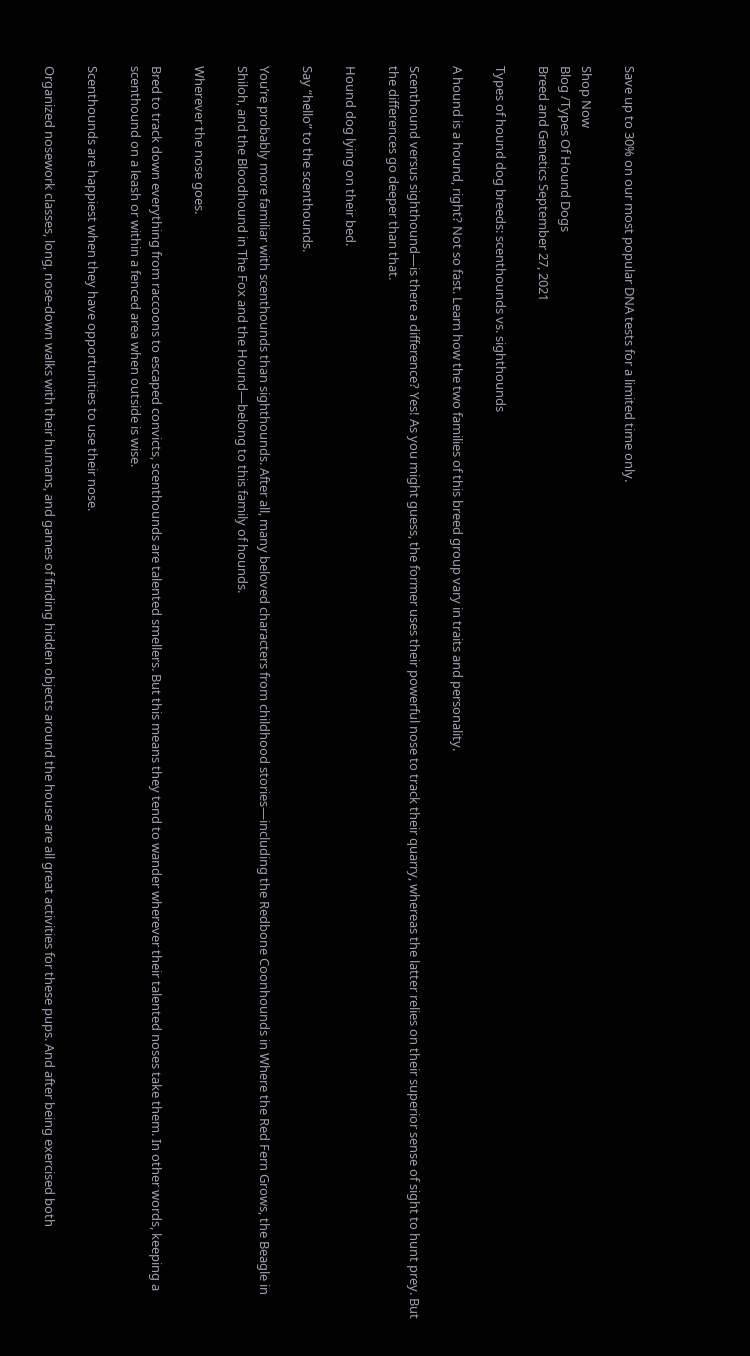Save up to 30% on our most popular DNA tests for a limited time only.

Shop Now
Blog /Types Of Hound Dogs
Breed and Genetics September 27, 2021

Types of hound dog breeds: scenthounds vs. sighthounds

A hound is a hound, right? Not so fast. Learn how the two families of this breed group vary in traits and personality.

Scenthound versus sighthound—is there a difference? Yes! As you might guess, the former uses their powerful nose to track their quarry, whereas the latter relies on their superior sense of sight to hunt prey. But the differences go deeper than that.

Hound dog lying on their bed.

Say “hello” to the scenthounds.

You’re probably more familiar with scenthounds than sighthounds. After all, many beloved characters from childhood stories—including the Redbone Coonhounds in Where the Red Fern Grows, the Beagle in Shiloh, and the Bloodhound in The Fox and the Hound—belong to this family of hounds.

Wherever the nose goes.

Bred to track down everything from raccoons to escaped convicts, scenthounds are talented smellers. But this means they tend to wander wherever their talented noses take them. In other words, keeping a scenthound on a leash or within a fenced area when outside is wise.

Scenthounds are happiest when they have opportunities to use their nose.

Organized nosework classes, long, nose-down walks with their humans, and games of finding hidden objects around the house are all great activities for these pups. And after being exercised both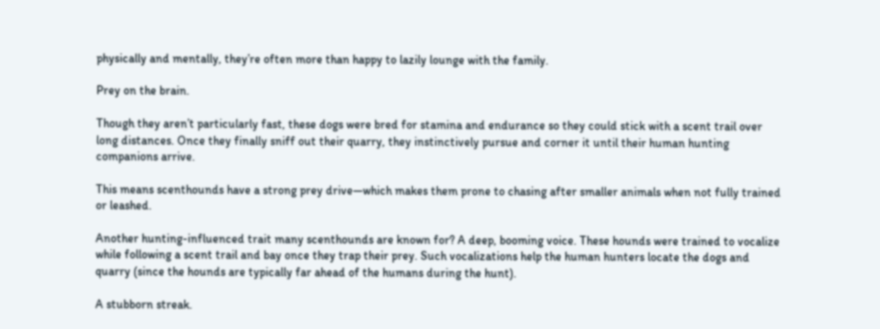physically and mentally, they’re often more than happy to lazily lounge with the family.

Prey on the brain.

Though they aren’t particularly fast, these dogs were bred for stamina and endurance so they could stick with a scent trail over long distances. Once they finally sniff out their quarry, they instinctively pursue and corner it until their human hunting companions arrive.

This means scenthounds have a strong prey drive—which makes them prone to chasing after smaller animals when not fully trained or leashed.

Another hunting-influenced trait many scenthounds are known for? A deep, booming voice. These hounds were trained to vocalize while following a scent trail and bay once they trap their prey. Such vocalizations help the human hunters locate the dogs and quarry (since the hounds are typically far ahead of the humans during the hunt).

A stubborn streak.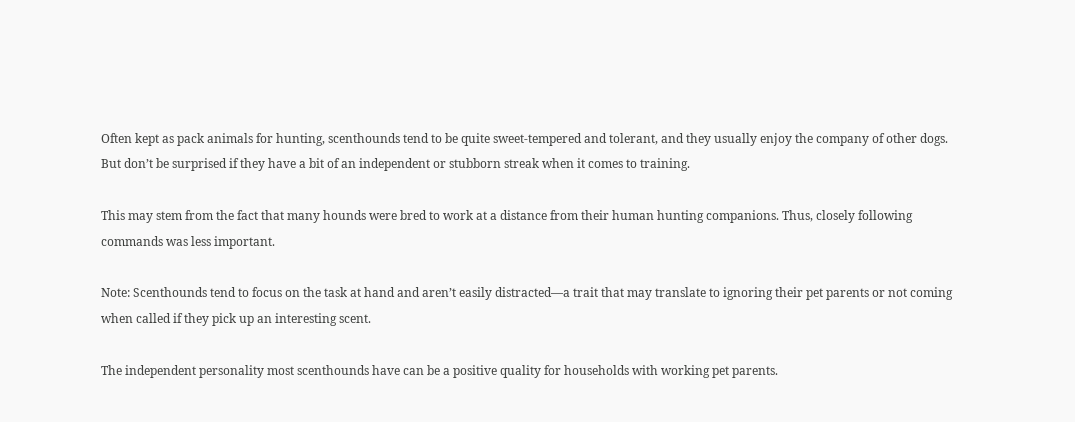Often kept as pack animals for hunting, scenthounds tend to be quite sweet-tempered and tolerant, and they usually enjoy the company of other dogs. But don’t be surprised if they have a bit of an independent or stubborn streak when it comes to training.

This may stem from the fact that many hounds were bred to work at a distance from their human hunting companions. Thus, closely following commands was less important.

Note: Scenthounds tend to focus on the task at hand and aren’t easily distracted—a trait that may translate to ignoring their pet parents or not coming when called if they pick up an interesting scent.

The independent personality most scenthounds have can be a positive quality for households with working pet parents.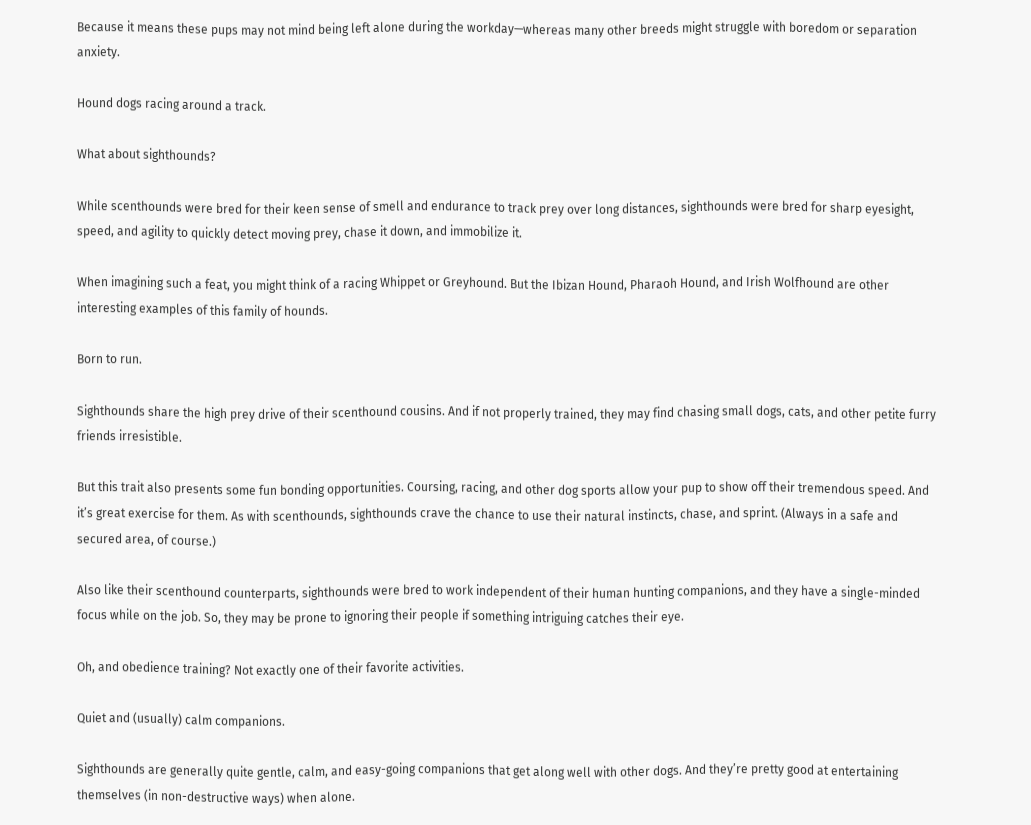Because it means these pups may not mind being left alone during the workday—whereas many other breeds might struggle with boredom or separation anxiety.

Hound dogs racing around a track.

What about sighthounds?

While scenthounds were bred for their keen sense of smell and endurance to track prey over long distances, sighthounds were bred for sharp eyesight, speed, and agility to quickly detect moving prey, chase it down, and immobilize it.

When imagining such a feat, you might think of a racing Whippet or Greyhound. But the Ibizan Hound, Pharaoh Hound, and Irish Wolfhound are other interesting examples of this family of hounds.

Born to run.

Sighthounds share the high prey drive of their scenthound cousins. And if not properly trained, they may find chasing small dogs, cats, and other petite furry friends irresistible.

But this trait also presents some fun bonding opportunities. Coursing, racing, and other dog sports allow your pup to show off their tremendous speed. And it’s great exercise for them. As with scenthounds, sighthounds crave the chance to use their natural instincts, chase, and sprint. (Always in a safe and secured area, of course.)

Also like their scenthound counterparts, sighthounds were bred to work independent of their human hunting companions, and they have a single-minded focus while on the job. So, they may be prone to ignoring their people if something intriguing catches their eye.

Oh, and obedience training? Not exactly one of their favorite activities.

Quiet and (usually) calm companions.

Sighthounds are generally quite gentle, calm, and easy-going companions that get along well with other dogs. And they’re pretty good at entertaining themselves (in non-destructive ways) when alone.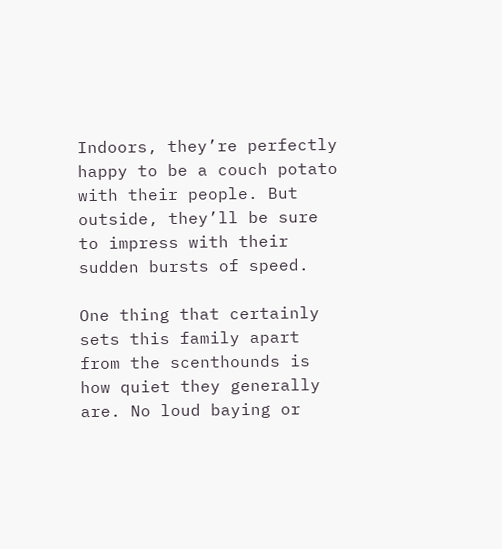Indoors, they’re perfectly happy to be a couch potato with their people. But outside, they’ll be sure to impress with their sudden bursts of speed.

One thing that certainly sets this family apart from the scenthounds is how quiet they generally are. No loud baying or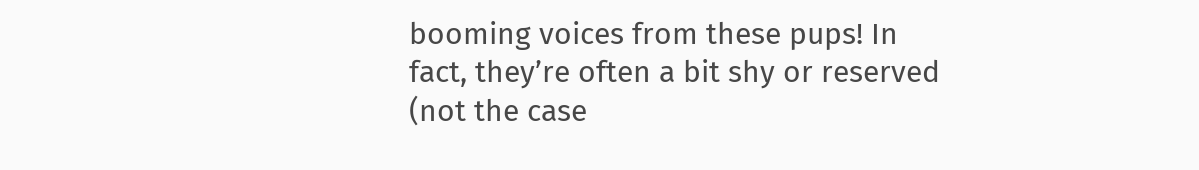booming voices from these pups! In fact, they’re often a bit shy or reserved (not the case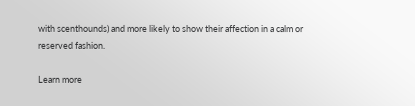with scenthounds) and more likely to show their affection in a calm or reserved fashion.

Learn more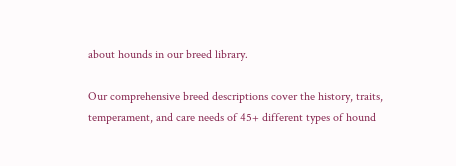about hounds in our breed library.

Our comprehensive breed descriptions cover the history, traits, temperament, and care needs of 45+ different types of hound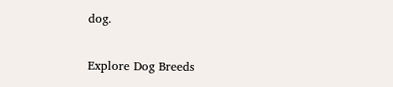dog.

Explore Dog Breeds